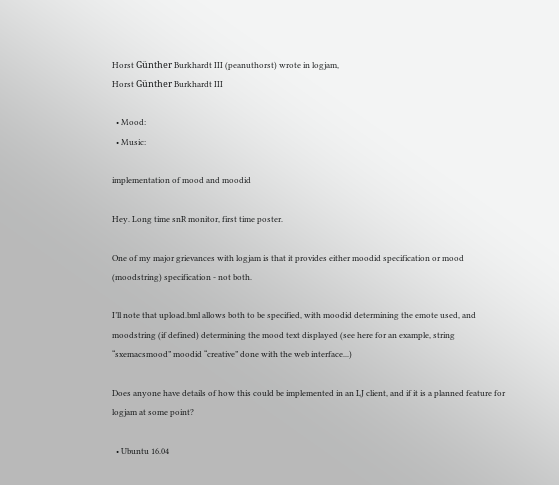Horst Günther Burkhardt III (peanuthorst) wrote in logjam,
Horst Günther Burkhardt III

  • Mood:
  • Music:

implementation of mood and moodid

Hey. Long time snR monitor, first time poster.

One of my major grievances with logjam is that it provides either moodid specification or mood (moodstring) specification - not both.

I’ll note that upload.bml allows both to be specified, with moodid determining the emote used, and moodstring (if defined) determining the mood text displayed (see here for an example, string “sxemacsmood” moodid “creative” done with the web interface...)

Does anyone have details of how this could be implemented in an LJ client, and if it is a planned feature for logjam at some point?

  • Ubuntu 16.04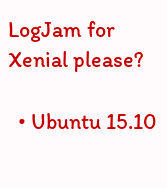LogJam for Xenial please?

  • Ubuntu 15.10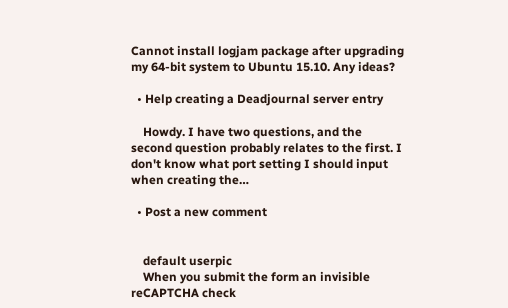Cannot install logjam package after upgrading my 64-bit system to Ubuntu 15.10. Any ideas?

  • Help creating a Deadjournal server entry

    Howdy. I have two questions, and the second question probably relates to the first. I don't know what port setting I should input when creating the…

  • Post a new comment


    default userpic
    When you submit the form an invisible reCAPTCHA check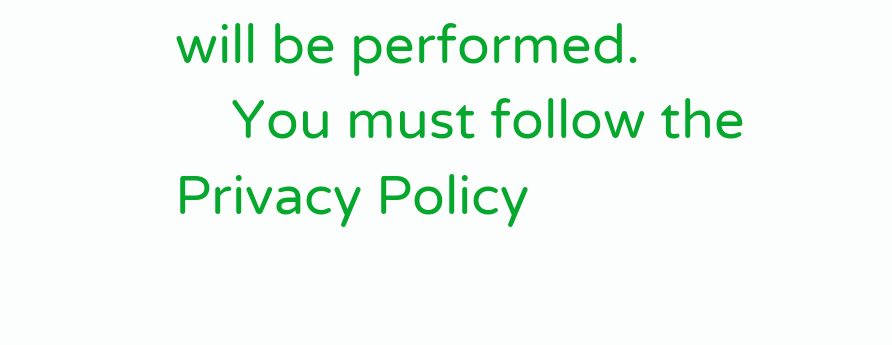will be performed.
    You must follow the Privacy Policy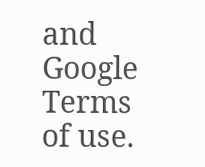and Google Terms of use.